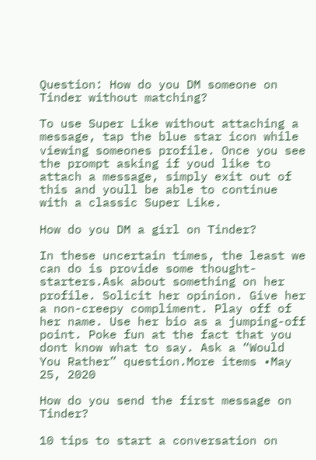Question: How do you DM someone on Tinder without matching?

To use Super Like without attaching a message, tap the blue star icon while viewing someones profile. Once you see the prompt asking if youd like to attach a message, simply exit out of this and youll be able to continue with a classic Super Like.

How do you DM a girl on Tinder?

In these uncertain times, the least we can do is provide some thought-starters.Ask about something on her profile. Solicit her opinion. Give her a non-creepy compliment. Play off of her name. Use her bio as a jumping-off point. Poke fun at the fact that you dont know what to say. Ask a “Would You Rather” question.More items •May 25, 2020

How do you send the first message on Tinder?

10 tips to start a conversation on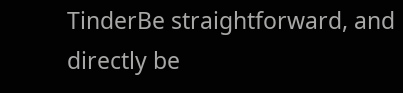TinderBe straightforward, and directly be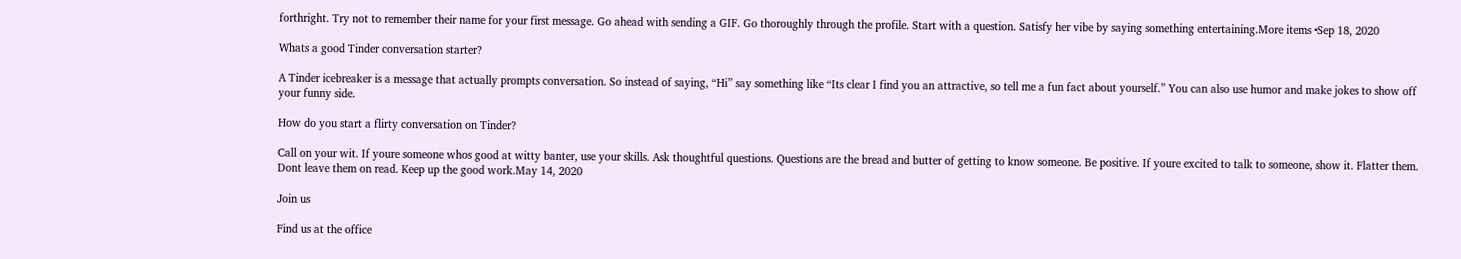forthright. Try not to remember their name for your first message. Go ahead with sending a GIF. Go thoroughly through the profile. Start with a question. Satisfy her vibe by saying something entertaining.More items •Sep 18, 2020

Whats a good Tinder conversation starter?

A Tinder icebreaker is a message that actually prompts conversation. So instead of saying, “Hi” say something like “Its clear I find you an attractive, so tell me a fun fact about yourself.” You can also use humor and make jokes to show off your funny side.

How do you start a flirty conversation on Tinder?

Call on your wit. If youre someone whos good at witty banter, use your skills. Ask thoughtful questions. Questions are the bread and butter of getting to know someone. Be positive. If youre excited to talk to someone, show it. Flatter them. Dont leave them on read. Keep up the good work.May 14, 2020

Join us

Find us at the office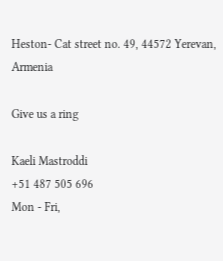Heston- Cat street no. 49, 44572 Yerevan, Armenia

Give us a ring

Kaeli Mastroddi
+51 487 505 696
Mon - Fri,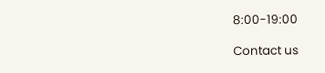8:00-19:00

Contact us